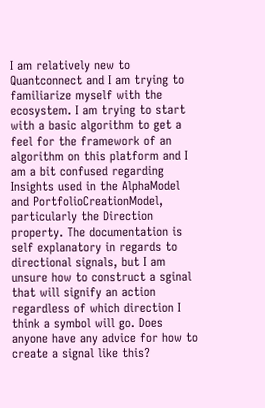I am relatively new to Quantconnect and I am trying to familiarize myself with the ecosystem. I am trying to start with a basic algorithm to get a feel for the framework of an algorithm on this platform and I am a bit confused regarding Insights used in the AlphaModel and PortfolioCreationModel, particularly the Direction property. The documentation is self explanatory in regards to directional signals, but I am unsure how to construct a sginal that will signify an action regardless of which direction I think a symbol will go. Does anyone have any advice for how to create a signal like this?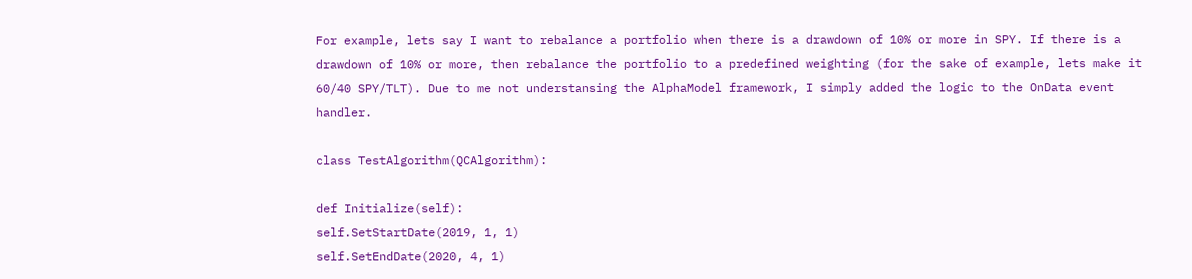For example, lets say I want to rebalance a portfolio when there is a drawdown of 10% or more in SPY. If there is a drawdown of 10% or more, then rebalance the portfolio to a predefined weighting (for the sake of example, lets make it 60/40 SPY/TLT). Due to me not understansing the AlphaModel framework, I simply added the logic to the OnData event handler.

class TestAlgorithm(QCAlgorithm):

def Initialize(self):
self.SetStartDate(2019, 1, 1)
self.SetEndDate(2020, 4, 1)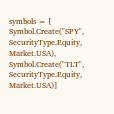symbols = [
Symbol.Create("SPY", SecurityType.Equity, Market.USA),
Symbol.Create("TLT", SecurityType.Equity, Market.USA)]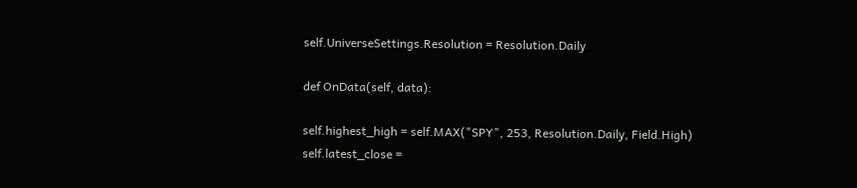self.UniverseSettings.Resolution = Resolution.Daily

def OnData(self, data):

self.highest_high = self.MAX("SPY", 253, Resolution.Daily, Field.High)
self.latest_close =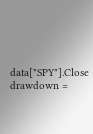data["SPY"].Close
drawdown =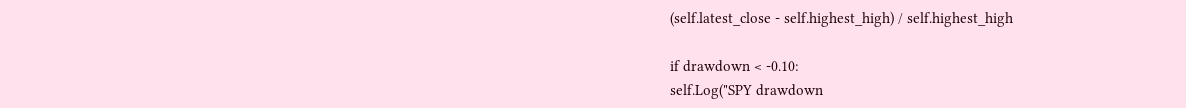(self.latest_close - self.highest_high) / self.highest_high

if drawdown < -0.10:
self.Log("SPY drawdown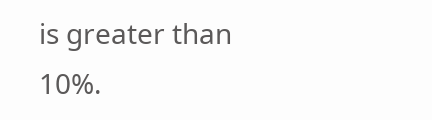is greater than 10%.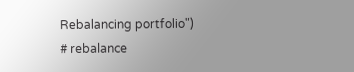Rebalancing portfolio")
# rebalance